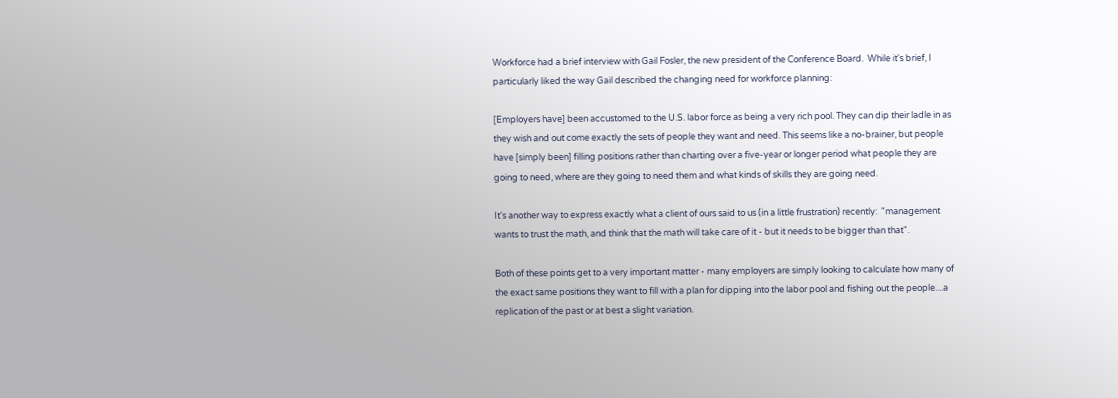Workforce had a brief interview with Gail Fosler, the new president of the Conference Board.  While it's brief, I particularly liked the way Gail described the changing need for workforce planning:

[Employers have] been accustomed to the U.S. labor force as being a very rich pool. They can dip their ladle in as they wish and out come exactly the sets of people they want and need. This seems like a no-brainer, but people have [simply been] filling positions rather than charting over a five-year or longer period what people they are going to need, where are they going to need them and what kinds of skills they are going need.

It's another way to express exactly what a client of ours said to us (in a little frustration) recently:  "management wants to trust the math, and think that the math will take care of it - but it needs to be bigger than that".

Both of these points get to a very important matter - many employers are simply looking to calculate how many of the exact same positions they want to fill with a plan for dipping into the labor pool and fishing out the people....a replication of the past or at best a slight variation.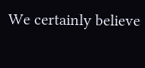We certainly believe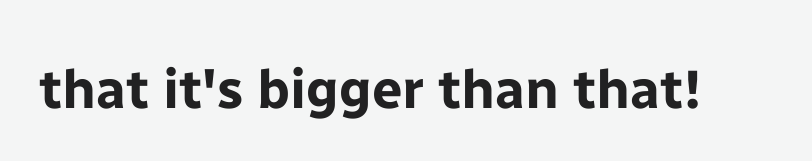that it's bigger than that!